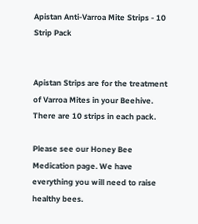Apistan Anti-Varroa Mite Strips - 10 Strip Pack


Apistan Strips are for the treatment of Varroa Mites in your Beehive.  There are 10 strips in each pack.

Please see our Honey Bee Medication page. We have everything you will need to raise healthy bees.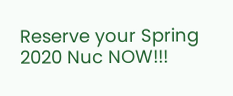Reserve your Spring 2020 Nuc NOW!!!